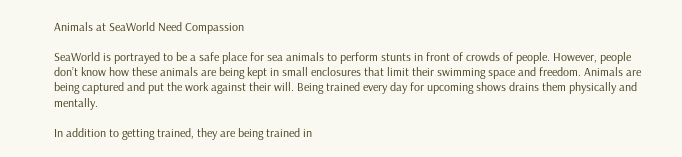Animals at SeaWorld Need Compassion

SeaWorld is portrayed to be a safe place for sea animals to perform stunts in front of crowds of people. However, people don’t know how these animals are being kept in small enclosures that limit their swimming space and freedom. Animals are being captured and put the work against their will. Being trained every day for upcoming shows drains them physically and mentally.

In addition to getting trained, they are being trained in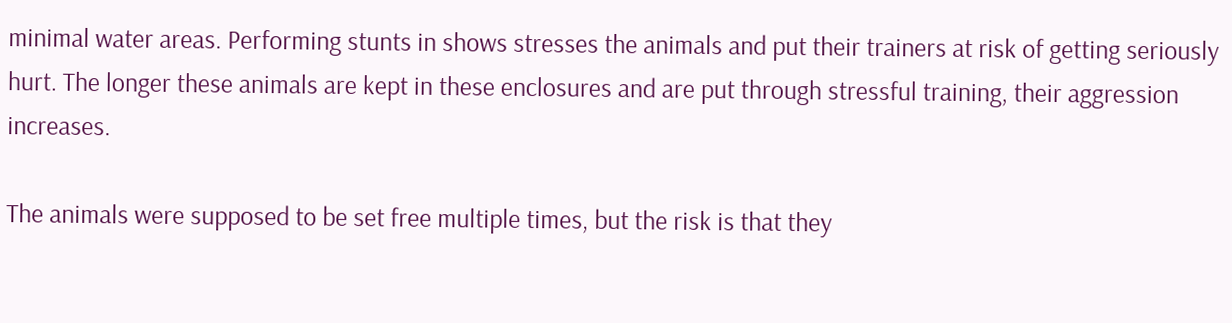minimal water areas. Performing stunts in shows stresses the animals and put their trainers at risk of getting seriously hurt. The longer these animals are kept in these enclosures and are put through stressful training, their aggression increases.

The animals were supposed to be set free multiple times, but the risk is that they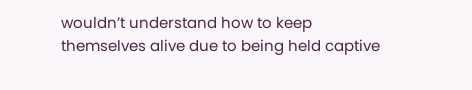wouldn’t understand how to keep themselves alive due to being held captive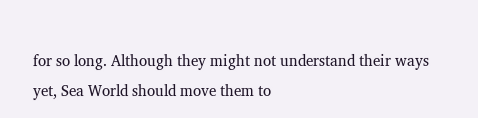for so long. Although they might not understand their ways yet, Sea World should move them to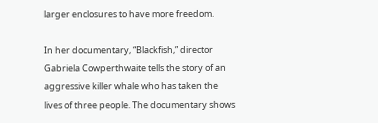larger enclosures to have more freedom.

In her documentary, “Blackfish,” director Gabriela Cowperthwaite tells the story of an aggressive killer whale who has taken the lives of three people. The documentary shows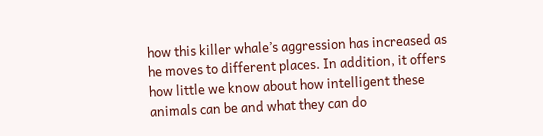how this killer whale’s aggression has increased as he moves to different places. In addition, it offers how little we know about how intelligent these animals can be and what they can do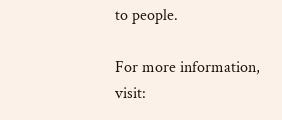to people.

For more information, visit: